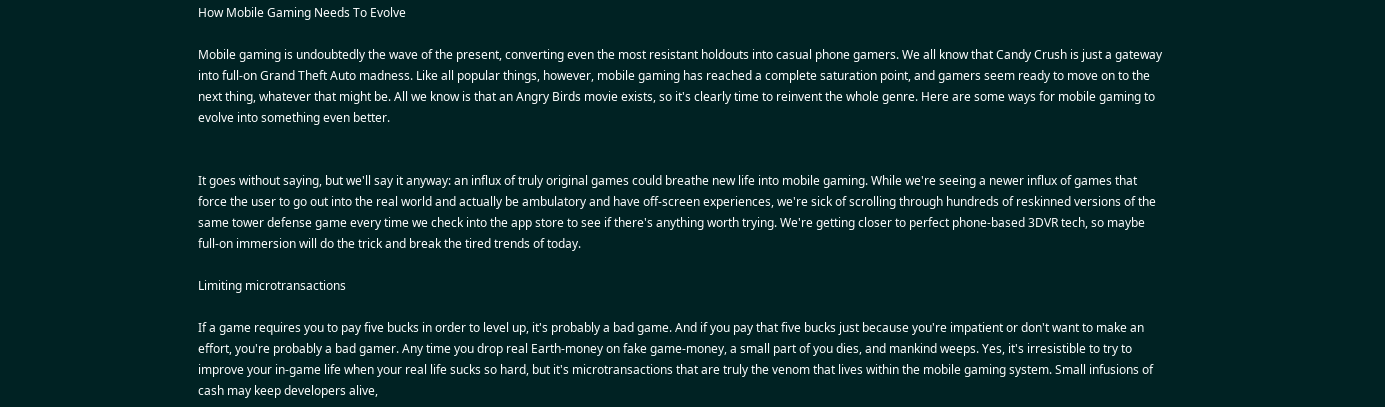How Mobile Gaming Needs To Evolve

Mobile gaming is undoubtedly the wave of the present, converting even the most resistant holdouts into casual phone gamers. We all know that Candy Crush is just a gateway into full-on Grand Theft Auto madness. Like all popular things, however, mobile gaming has reached a complete saturation point, and gamers seem ready to move on to the next thing, whatever that might be. All we know is that an Angry Birds movie exists, so it's clearly time to reinvent the whole genre. Here are some ways for mobile gaming to evolve into something even better.


It goes without saying, but we'll say it anyway: an influx of truly original games could breathe new life into mobile gaming. While we're seeing a newer influx of games that force the user to go out into the real world and actually be ambulatory and have off-screen experiences, we're sick of scrolling through hundreds of reskinned versions of the same tower defense game every time we check into the app store to see if there's anything worth trying. We're getting closer to perfect phone-based 3DVR tech, so maybe full-on immersion will do the trick and break the tired trends of today.

Limiting microtransactions

If a game requires you to pay five bucks in order to level up, it's probably a bad game. And if you pay that five bucks just because you're impatient or don't want to make an effort, you're probably a bad gamer. Any time you drop real Earth-money on fake game-money, a small part of you dies, and mankind weeps. Yes, it's irresistible to try to improve your in-game life when your real life sucks so hard, but it's microtransactions that are truly the venom that lives within the mobile gaming system. Small infusions of cash may keep developers alive,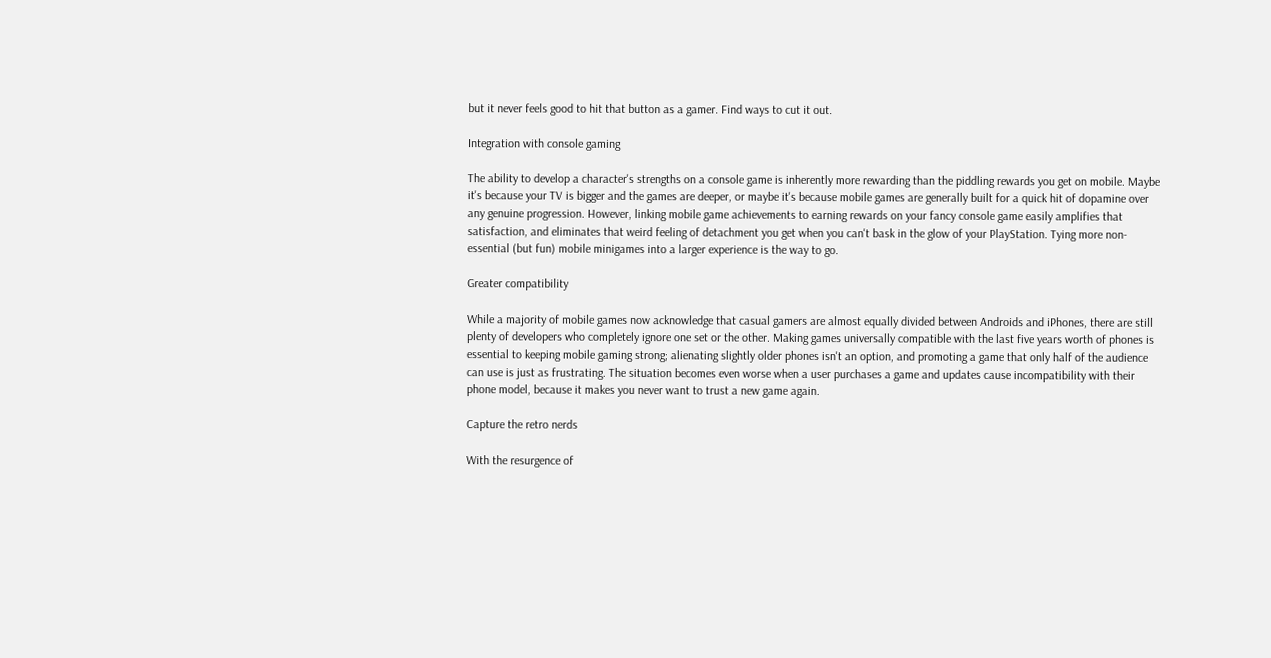but it never feels good to hit that button as a gamer. Find ways to cut it out.

Integration with console gaming

The ability to develop a character's strengths on a console game is inherently more rewarding than the piddling rewards you get on mobile. Maybe it's because your TV is bigger and the games are deeper, or maybe it's because mobile games are generally built for a quick hit of dopamine over any genuine progression. However, linking mobile game achievements to earning rewards on your fancy console game easily amplifies that satisfaction, and eliminates that weird feeling of detachment you get when you can't bask in the glow of your PlayStation. Tying more non-essential (but fun) mobile minigames into a larger experience is the way to go.

Greater compatibility

While a majority of mobile games now acknowledge that casual gamers are almost equally divided between Androids and iPhones, there are still plenty of developers who completely ignore one set or the other. Making games universally compatible with the last five years worth of phones is essential to keeping mobile gaming strong; alienating slightly older phones isn't an option, and promoting a game that only half of the audience can use is just as frustrating. The situation becomes even worse when a user purchases a game and updates cause incompatibility with their phone model, because it makes you never want to trust a new game again.

Capture the retro nerds

With the resurgence of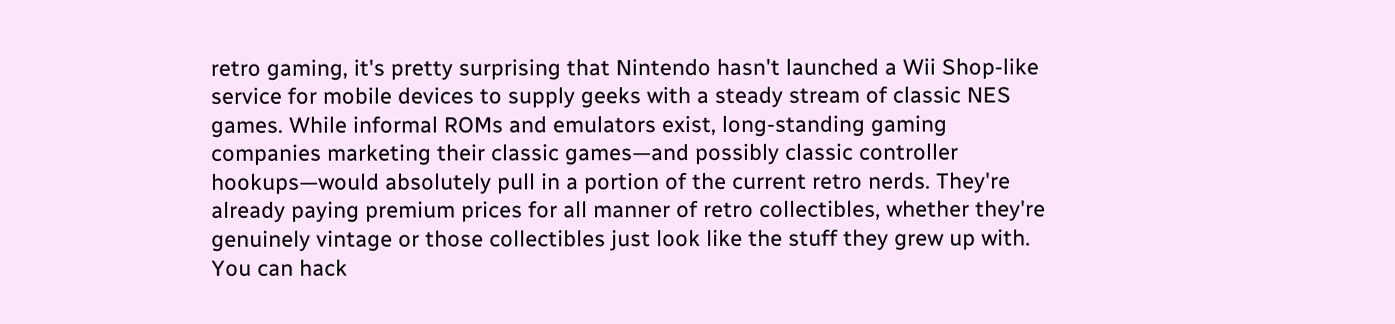retro gaming, it's pretty surprising that Nintendo hasn't launched a Wii Shop-like service for mobile devices to supply geeks with a steady stream of classic NES games. While informal ROMs and emulators exist, long-standing gaming companies marketing their classic games—and possibly classic controller hookups—would absolutely pull in a portion of the current retro nerds. They're already paying premium prices for all manner of retro collectibles, whether they're genuinely vintage or those collectibles just look like the stuff they grew up with. You can hack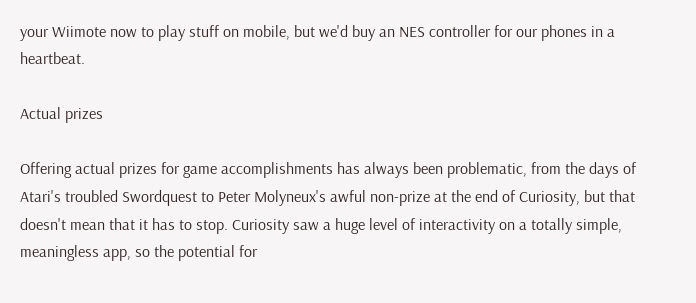your Wiimote now to play stuff on mobile, but we'd buy an NES controller for our phones in a heartbeat.

Actual prizes

Offering actual prizes for game accomplishments has always been problematic, from the days of Atari's troubled Swordquest to Peter Molyneux's awful non-prize at the end of Curiosity, but that doesn't mean that it has to stop. Curiosity saw a huge level of interactivity on a totally simple, meaningless app, so the potential for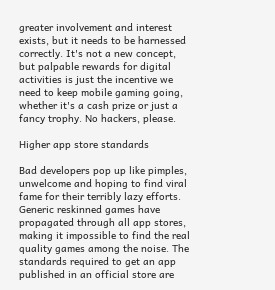greater involvement and interest exists, but it needs to be harnessed correctly. It's not a new concept, but palpable rewards for digital activities is just the incentive we need to keep mobile gaming going, whether it's a cash prize or just a fancy trophy. No hackers, please.

Higher app store standards

Bad developers pop up like pimples, unwelcome and hoping to find viral fame for their terribly lazy efforts. Generic reskinned games have propagated through all app stores, making it impossible to find the real quality games among the noise. The standards required to get an app published in an official store are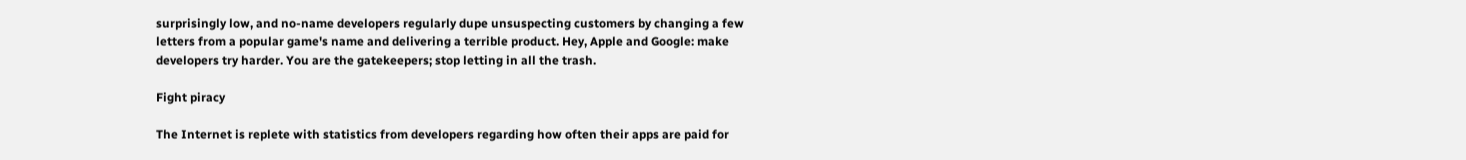surprisingly low, and no-name developers regularly dupe unsuspecting customers by changing a few letters from a popular game's name and delivering a terrible product. Hey, Apple and Google: make developers try harder. You are the gatekeepers; stop letting in all the trash.

Fight piracy

The Internet is replete with statistics from developers regarding how often their apps are paid for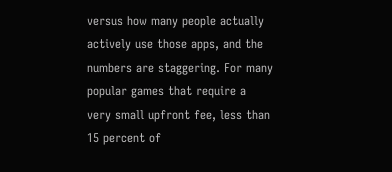versus how many people actually actively use those apps, and the numbers are staggering. For many popular games that require a very small upfront fee, less than 15 percent of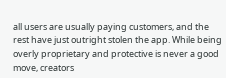all users are usually paying customers, and the rest have just outright stolen the app. While being overly proprietary and protective is never a good move, creators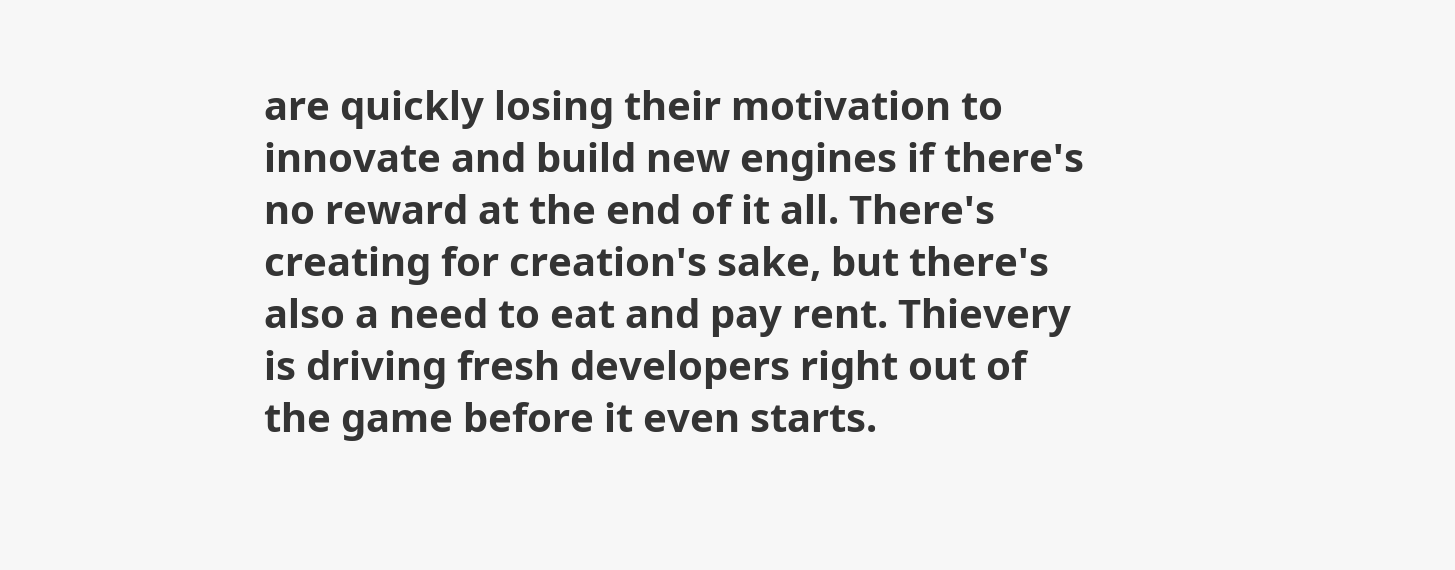are quickly losing their motivation to innovate and build new engines if there's no reward at the end of it all. There's creating for creation's sake, but there's also a need to eat and pay rent. Thievery is driving fresh developers right out of the game before it even starts.